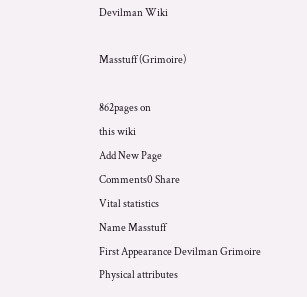Devilman Wiki

Masstuff (Grimoire)

862pages on
this wiki
Add New Page
Comments0 Share
Vital statistics
Name Masstuff
First Appearance Devilman Grimoire
Physical attributes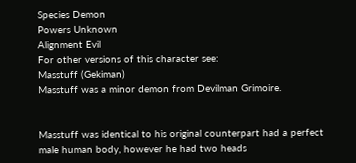Species Demon
Powers Unknown
Alignment Evil
For other versions of this character see:
Masstuff (Gekiman)
Masstuff was a minor demon from Devilman Grimoire.


Masstuff was identical to his original counterpart had a perfect male human body, however he had two heads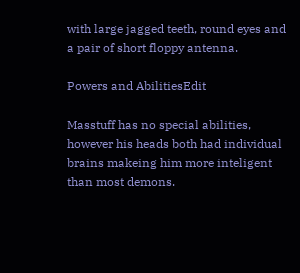with large jagged teeth, round eyes and a pair of short floppy antenna.

Powers and AbilitiesEdit

Masstuff has no special abilities, however his heads both had individual brains makeing him more inteligent than most demons.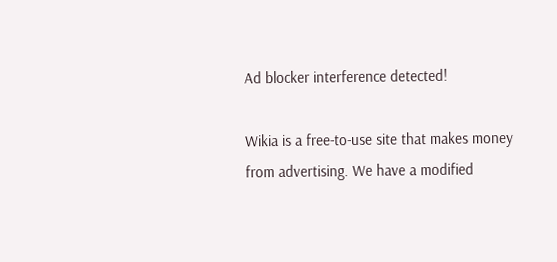Ad blocker interference detected!

Wikia is a free-to-use site that makes money from advertising. We have a modified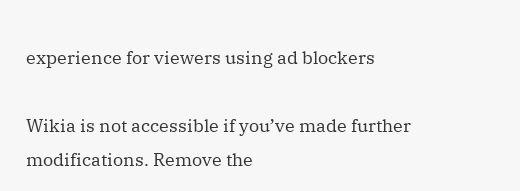experience for viewers using ad blockers

Wikia is not accessible if you’ve made further modifications. Remove the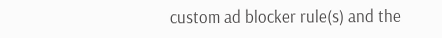custom ad blocker rule(s) and the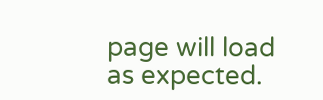page will load as expected.